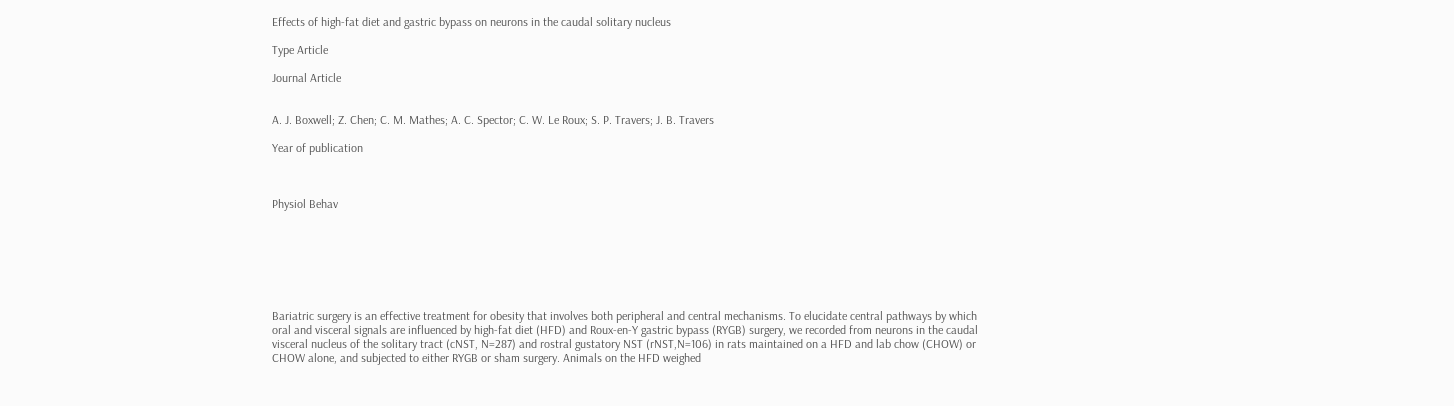Effects of high-fat diet and gastric bypass on neurons in the caudal solitary nucleus

Type Article

Journal Article


A. J. Boxwell; Z. Chen; C. M. Mathes; A. C. Spector; C. W. Le Roux; S. P. Travers; J. B. Travers

Year of publication



Physiol Behav







Bariatric surgery is an effective treatment for obesity that involves both peripheral and central mechanisms. To elucidate central pathways by which oral and visceral signals are influenced by high-fat diet (HFD) and Roux-en-Y gastric bypass (RYGB) surgery, we recorded from neurons in the caudal visceral nucleus of the solitary tract (cNST, N=287) and rostral gustatory NST (rNST,N=106) in rats maintained on a HFD and lab chow (CHOW) or CHOW alone, and subjected to either RYGB or sham surgery. Animals on the HFD weighed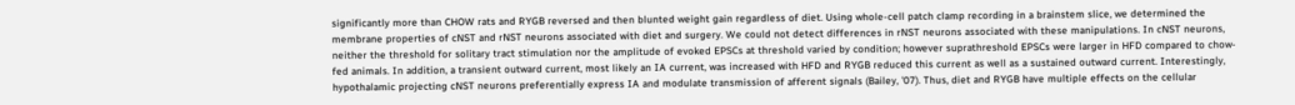significantly more than CHOW rats and RYGB reversed and then blunted weight gain regardless of diet. Using whole-cell patch clamp recording in a brainstem slice, we determined the membrane properties of cNST and rNST neurons associated with diet and surgery. We could not detect differences in rNST neurons associated with these manipulations. In cNST neurons, neither the threshold for solitary tract stimulation nor the amplitude of evoked EPSCs at threshold varied by condition; however suprathreshold EPSCs were larger in HFD compared to chow-fed animals. In addition, a transient outward current, most likely an IA current, was increased with HFD and RYGB reduced this current as well as a sustained outward current. Interestingly, hypothalamic projecting cNST neurons preferentially express IA and modulate transmission of afferent signals (Bailey, '07). Thus, diet and RYGB have multiple effects on the cellular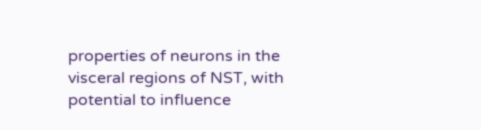properties of neurons in the visceral regions of NST, with potential to influence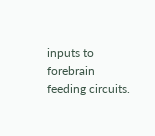inputs to forebrain feeding circuits.